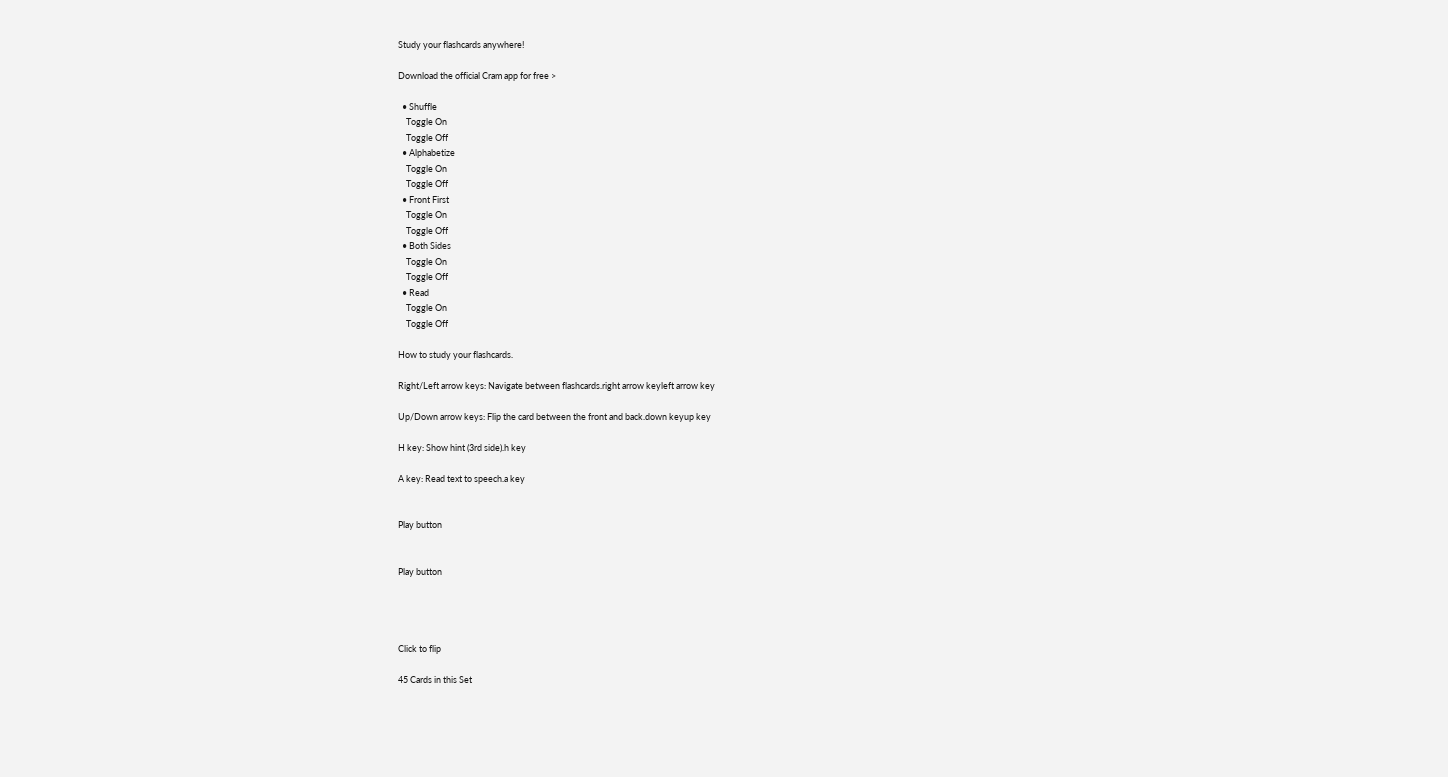Study your flashcards anywhere!

Download the official Cram app for free >

  • Shuffle
    Toggle On
    Toggle Off
  • Alphabetize
    Toggle On
    Toggle Off
  • Front First
    Toggle On
    Toggle Off
  • Both Sides
    Toggle On
    Toggle Off
  • Read
    Toggle On
    Toggle Off

How to study your flashcards.

Right/Left arrow keys: Navigate between flashcards.right arrow keyleft arrow key

Up/Down arrow keys: Flip the card between the front and back.down keyup key

H key: Show hint (3rd side).h key

A key: Read text to speech.a key


Play button


Play button




Click to flip

45 Cards in this Set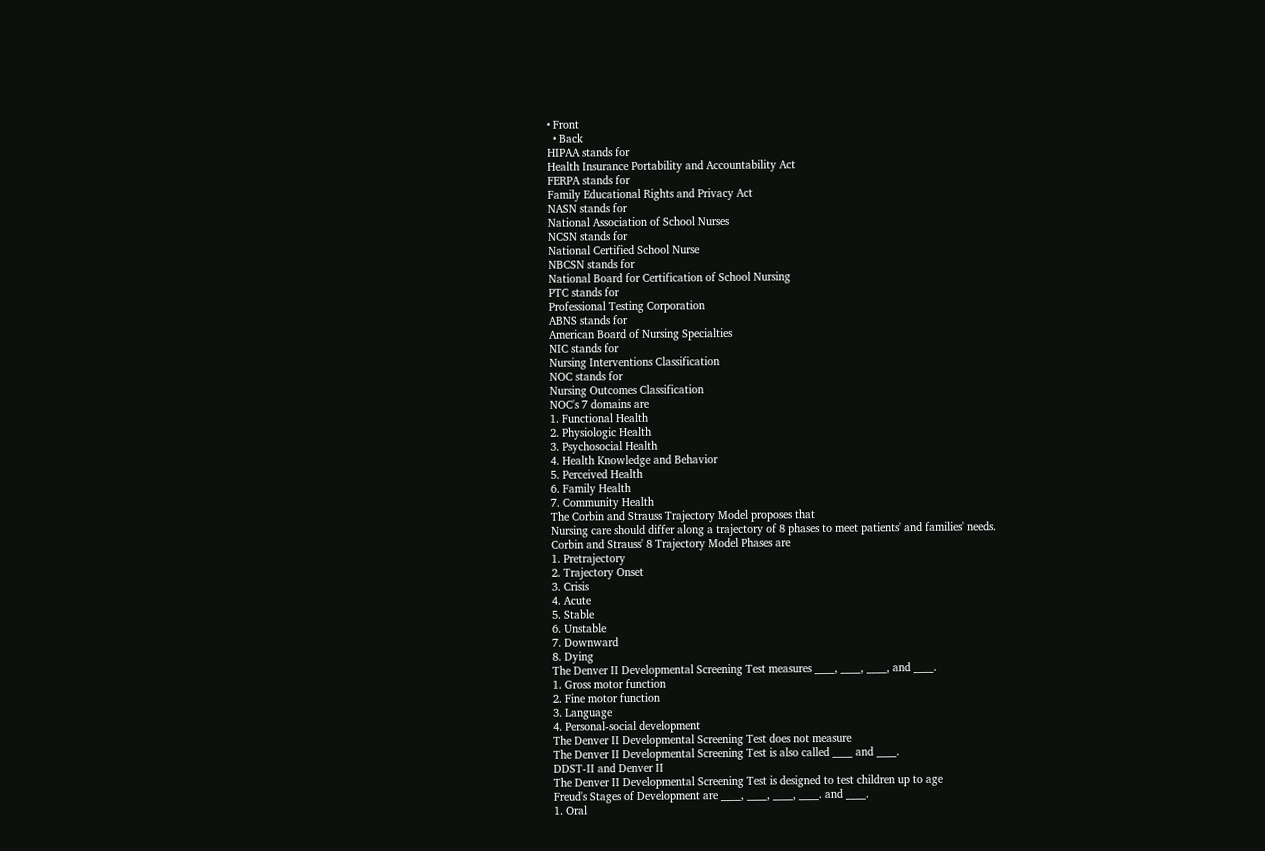• Front
  • Back
HIPAA stands for
Health Insurance Portability and Accountability Act
FERPA stands for
Family Educational Rights and Privacy Act
NASN stands for
National Association of School Nurses
NCSN stands for
National Certified School Nurse
NBCSN stands for
National Board for Certification of School Nursing
PTC stands for
Professional Testing Corporation
ABNS stands for
American Board of Nursing Specialties
NIC stands for
Nursing Interventions Classification
NOC stands for
Nursing Outcomes Classification
NOC's 7 domains are
1. Functional Health
2. Physiologic Health
3. Psychosocial Health
4. Health Knowledge and Behavior
5. Perceived Health
6. Family Health
7. Community Health
The Corbin and Strauss Trajectory Model proposes that
Nursing care should differ along a trajectory of 8 phases to meet patients' and families' needs.
Corbin and Strauss' 8 Trajectory Model Phases are
1. Pretrajectory
2. Trajectory Onset
3. Crisis
4. Acute
5. Stable
6. Unstable
7. Downward
8. Dying
The Denver II Developmental Screening Test measures ____, ____, ____, and ____.
1. Gross motor function
2. Fine motor function
3. Language
4. Personal-social development
The Denver II Developmental Screening Test does not measure
The Denver II Developmental Screening Test is also called ____ and ____.
DDST-II and Denver II
The Denver II Developmental Screening Test is designed to test children up to age
Freud's Stages of Development are ____, ____, ____, ____. and ____.
1. Oral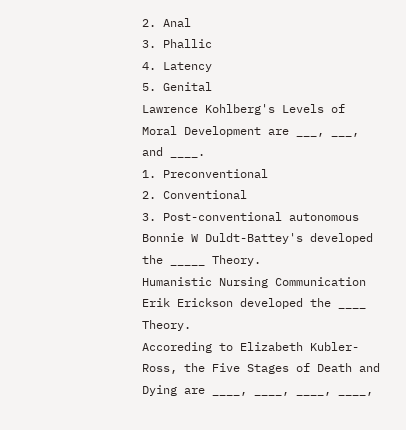2. Anal
3. Phallic
4. Latency
5. Genital
Lawrence Kohlberg's Levels of Moral Development are ___, ___, and ____.
1. Preconventional
2. Conventional
3. Post-conventional autonomous
Bonnie W Duldt-Battey's developed the _____ Theory.
Humanistic Nursing Communication
Erik Erickson developed the ____ Theory.
Accoreding to Elizabeth Kubler-Ross, the Five Stages of Death and Dying are ____, ____, ____, ____,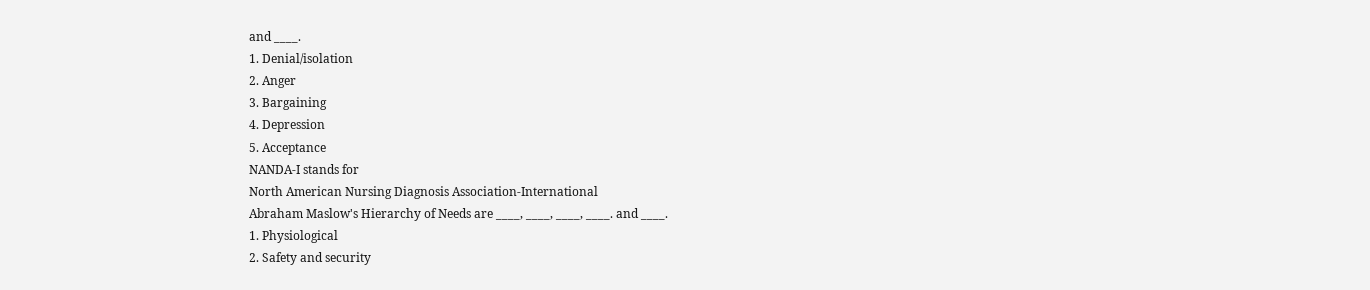and ____.
1. Denial/isolation
2. Anger
3. Bargaining
4. Depression
5. Acceptance
NANDA-I stands for
North American Nursing Diagnosis Association-International
Abraham Maslow's Hierarchy of Needs are ____, ____, ____, ____. and ____.
1. Physiological
2. Safety and security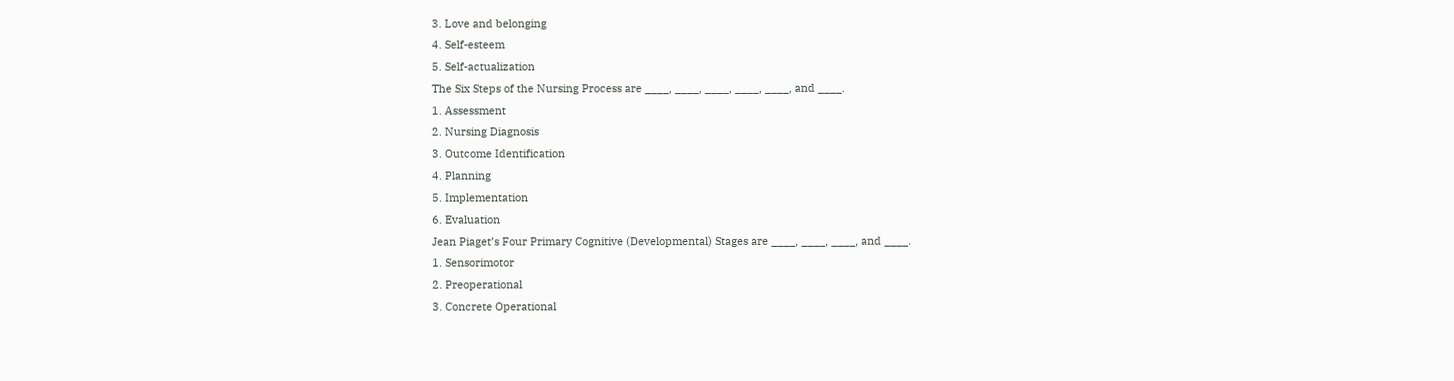3. Love and belonging
4. Self-esteem
5. Self-actualization
The Six Steps of the Nursing Process are ____, ____, ____, ____, ____, and ____.
1. Assessment
2. Nursing Diagnosis
3. Outcome Identification
4. Planning
5. Implementation
6. Evaluation
Jean Piaget’s Four Primary Cognitive (Developmental) Stages are ____, ____, ____, and ____.
1. Sensorimotor
2. Preoperational
3. Concrete Operational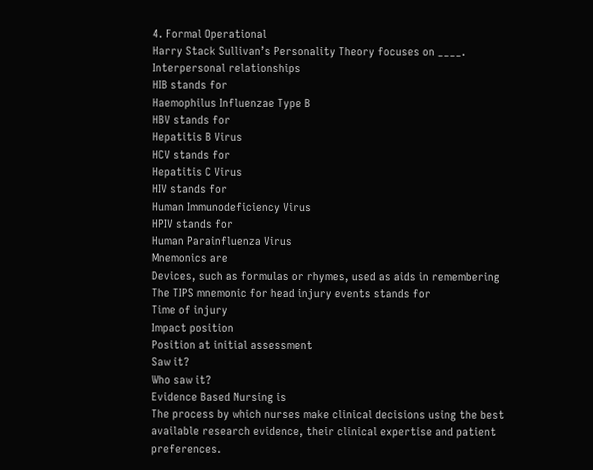4. Formal Operational
Harry Stack Sullivan’s Personality Theory focuses on ____.
Interpersonal relationships
HIB stands for
Haemophilus Influenzae Type B
HBV stands for
Hepatitis B Virus
HCV stands for
Hepatitis C Virus
HIV stands for
Human Immunodeficiency Virus
HPIV stands for
Human Parainfluenza Virus
Mnemonics are
Devices, such as formulas or rhymes, used as aids in remembering
The TIPS mnemonic for head injury events stands for
Time of injury
Impact position
Position at initial assessment
Saw it?
Who saw it?
Evidence Based Nursing is
The process by which nurses make clinical decisions using the best available research evidence, their clinical expertise and patient preferences.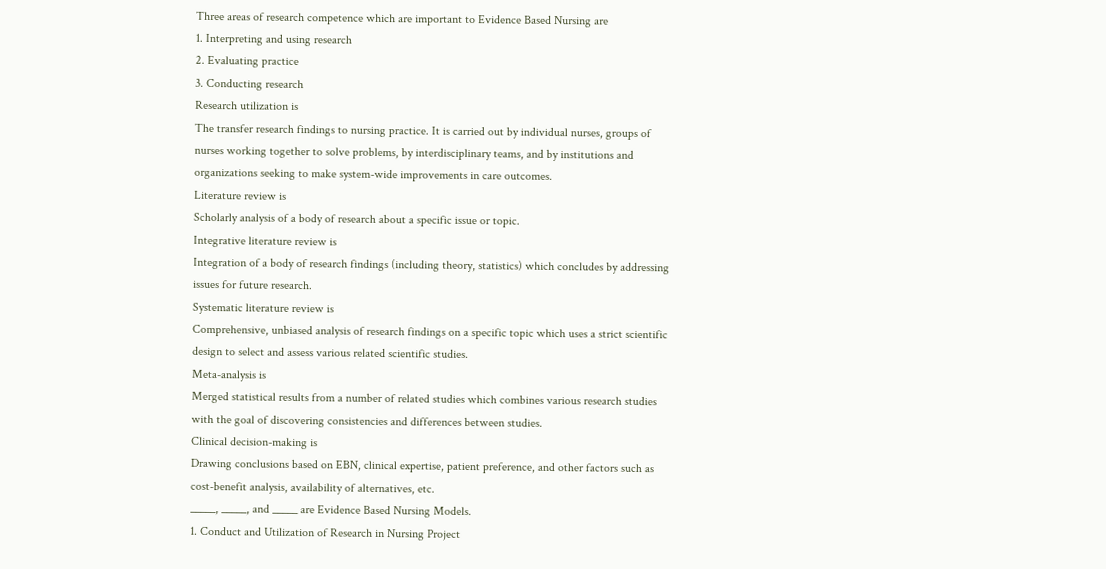Three areas of research competence which are important to Evidence Based Nursing are
1. Interpreting and using research
2. Evaluating practice
3. Conducting research
Research utilization is
The transfer research findings to nursing practice. It is carried out by individual nurses, groups of nurses working together to solve problems, by interdisciplinary teams, and by institutions and organizations seeking to make system-wide improvements in care outcomes.
Literature review is
Scholarly analysis of a body of research about a specific issue or topic.
Integrative literature review is
Integration of a body of research findings (including theory, statistics) which concludes by addressing issues for future research.
Systematic literature review is
Comprehensive, unbiased analysis of research findings on a specific topic which uses a strict scientific design to select and assess various related scientific studies.
Meta-analysis is
Merged statistical results from a number of related studies which combines various research studies with the goal of discovering consistencies and differences between studies.
Clinical decision-making is
Drawing conclusions based on EBN, clinical expertise, patient preference, and other factors such as cost-benefit analysis, availability of alternatives, etc.
_____, _____, and _____ are Evidence Based Nursing Models.
1. Conduct and Utilization of Research in Nursing Project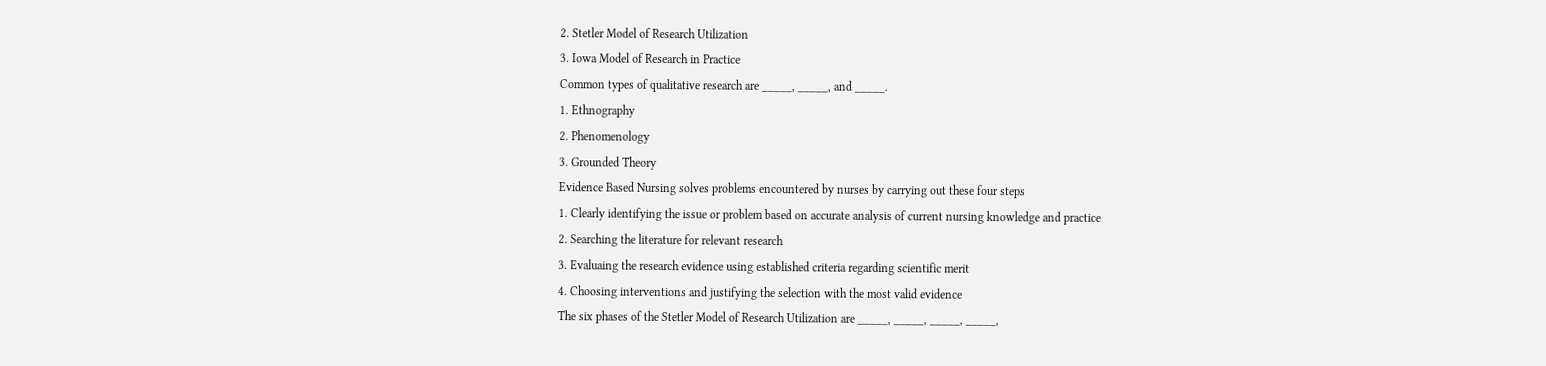2. Stetler Model of Research Utilization
3. Iowa Model of Research in Practice
Common types of qualitative research are _____, _____, and _____.
1. Ethnography
2. Phenomenology
3. Grounded Theory
Evidence Based Nursing solves problems encountered by nurses by carrying out these four steps
1. Clearly identifying the issue or problem based on accurate analysis of current nursing knowledge and practice
2. Searching the literature for relevant research
3. Evaluaing the research evidence using established criteria regarding scientific merit
4. Choosing interventions and justifying the selection with the most valid evidence
The six phases of the Stetler Model of Research Utilization are _____, _____, _____, _____,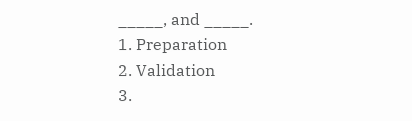_____, and _____.
1. Preparation
2. Validation
3.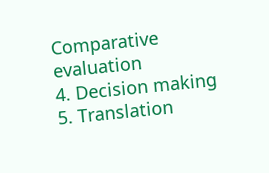Comparative evaluation
4. Decision making
5. Translation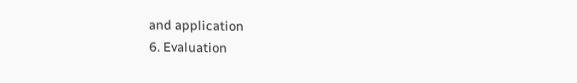and application
6. Evaluation